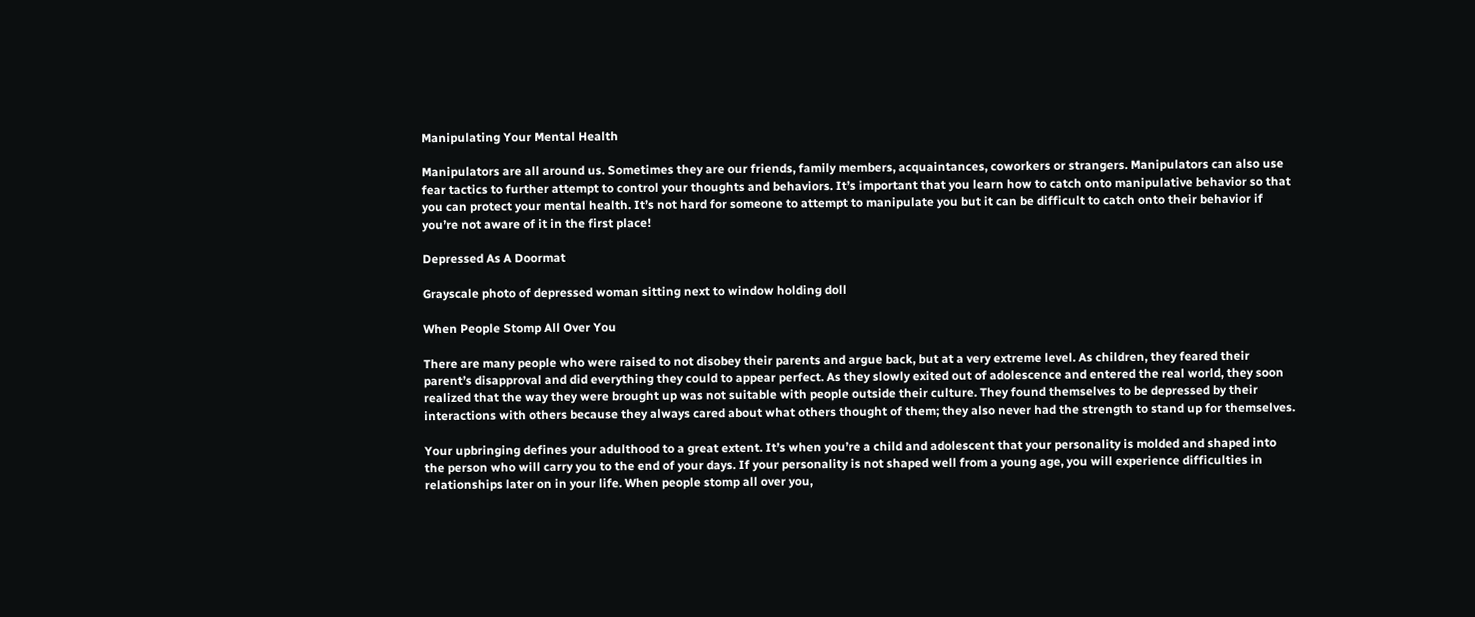Manipulating Your Mental Health

Manipulators are all around us. Sometimes they are our friends, family members, acquaintances, coworkers or strangers. Manipulators can also use fear tactics to further attempt to control your thoughts and behaviors. It’s important that you learn how to catch onto manipulative behavior so that you can protect your mental health. It’s not hard for someone to attempt to manipulate you but it can be difficult to catch onto their behavior if you’re not aware of it in the first place!

Depressed As A Doormat

Grayscale photo of depressed woman sitting next to window holding doll

When People Stomp All Over You

There are many people who were raised to not disobey their parents and argue back, but at a very extreme level. As children, they feared their parent’s disapproval and did everything they could to appear perfect. As they slowly exited out of adolescence and entered the real world, they soon realized that the way they were brought up was not suitable with people outside their culture. They found themselves to be depressed by their interactions with others because they always cared about what others thought of them; they also never had the strength to stand up for themselves.

Your upbringing defines your adulthood to a great extent. It’s when you’re a child and adolescent that your personality is molded and shaped into the person who will carry you to the end of your days. If your personality is not shaped well from a young age, you will experience difficulties in relationships later on in your life. When people stomp all over you,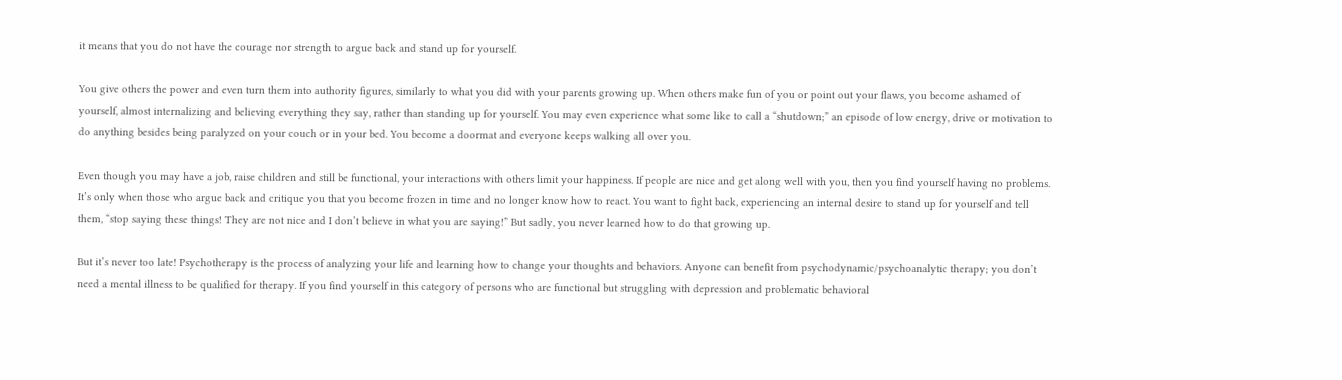it means that you do not have the courage nor strength to argue back and stand up for yourself.

You give others the power and even turn them into authority figures, similarly to what you did with your parents growing up. When others make fun of you or point out your flaws, you become ashamed of yourself, almost internalizing and believing everything they say, rather than standing up for yourself. You may even experience what some like to call a “shutdown;” an episode of low energy, drive or motivation to do anything besides being paralyzed on your couch or in your bed. You become a doormat and everyone keeps walking all over you.

Even though you may have a job, raise children and still be functional, your interactions with others limit your happiness. If people are nice and get along well with you, then you find yourself having no problems. It’s only when those who argue back and critique you that you become frozen in time and no longer know how to react. You want to fight back, experiencing an internal desire to stand up for yourself and tell them, “stop saying these things! They are not nice and I don’t believe in what you are saying!” But sadly, you never learned how to do that growing up.

But it’s never too late! Psychotherapy is the process of analyzing your life and learning how to change your thoughts and behaviors. Anyone can benefit from psychodynamic/psychoanalytic therapy; you don’t need a mental illness to be qualified for therapy. If you find yourself in this category of persons who are functional but struggling with depression and problematic behavioral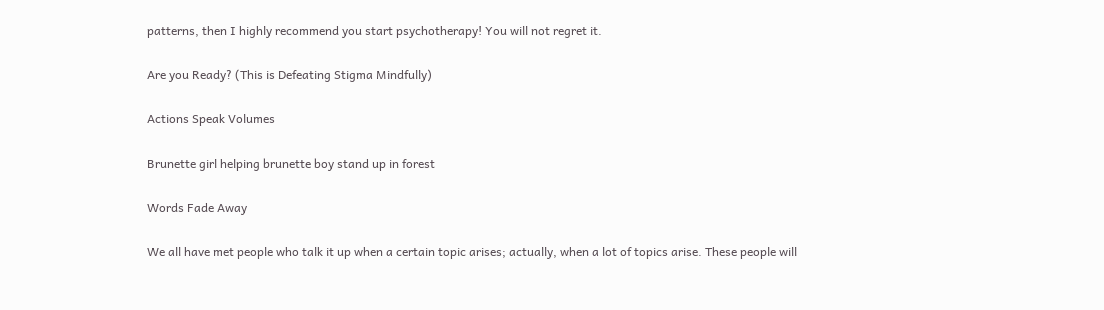patterns, then I highly recommend you start psychotherapy! You will not regret it.

Are you Ready? (This is Defeating Stigma Mindfully)

Actions Speak Volumes

Brunette girl helping brunette boy stand up in forest

Words Fade Away

We all have met people who talk it up when a certain topic arises; actually, when a lot of topics arise. These people will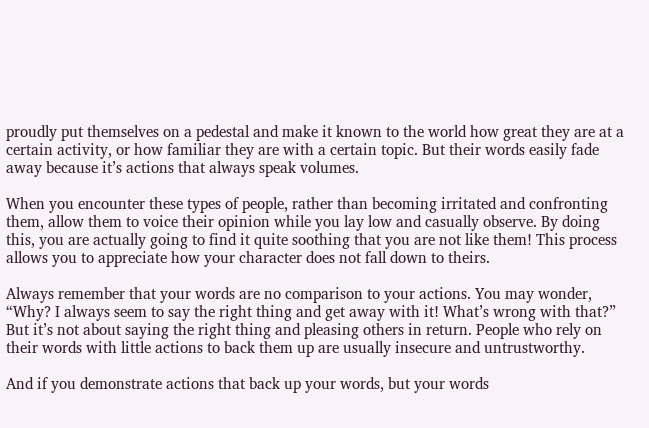proudly put themselves on a pedestal and make it known to the world how great they are at a certain activity, or how familiar they are with a certain topic. But their words easily fade away because it’s actions that always speak volumes.

When you encounter these types of people, rather than becoming irritated and confronting them, allow them to voice their opinion while you lay low and casually observe. By doing this, you are actually going to find it quite soothing that you are not like them! This process allows you to appreciate how your character does not fall down to theirs.

Always remember that your words are no comparison to your actions. You may wonder, “Why? I always seem to say the right thing and get away with it! What’s wrong with that?” But it’s not about saying the right thing and pleasing others in return. People who rely on their words with little actions to back them up are usually insecure and untrustworthy.

And if you demonstrate actions that back up your words, but your words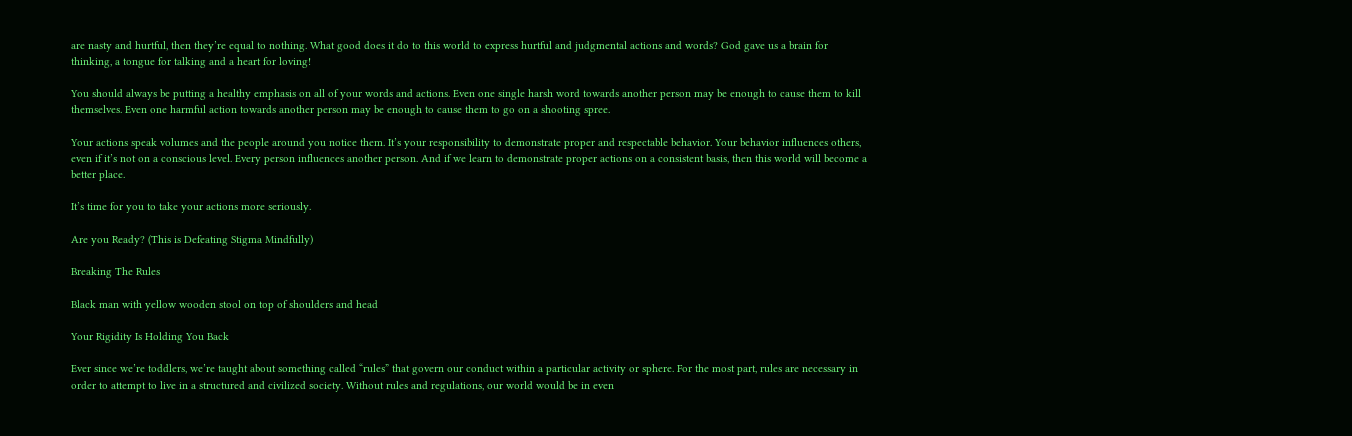are nasty and hurtful, then they’re equal to nothing. What good does it do to this world to express hurtful and judgmental actions and words? God gave us a brain for thinking, a tongue for talking and a heart for loving!

You should always be putting a healthy emphasis on all of your words and actions. Even one single harsh word towards another person may be enough to cause them to kill themselves. Even one harmful action towards another person may be enough to cause them to go on a shooting spree.

Your actions speak volumes and the people around you notice them. It’s your responsibility to demonstrate proper and respectable behavior. Your behavior influences others, even if it’s not on a conscious level. Every person influences another person. And if we learn to demonstrate proper actions on a consistent basis, then this world will become a better place.

It’s time for you to take your actions more seriously.

Are you Ready? (This is Defeating Stigma Mindfully)

Breaking The Rules

Black man with yellow wooden stool on top of shoulders and head

Your Rigidity Is Holding You Back

Ever since we’re toddlers, we’re taught about something called “rules” that govern our conduct within a particular activity or sphere. For the most part, rules are necessary in order to attempt to live in a structured and civilized society. Without rules and regulations, our world would be in even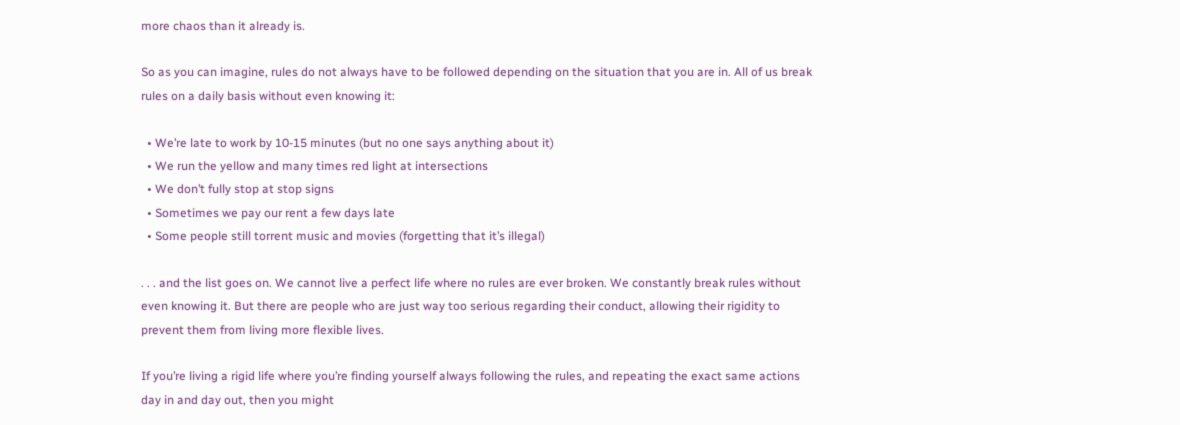more chaos than it already is.

So as you can imagine, rules do not always have to be followed depending on the situation that you are in. All of us break rules on a daily basis without even knowing it:

  • We’re late to work by 10-15 minutes (but no one says anything about it)
  • We run the yellow and many times red light at intersections
  • We don’t fully stop at stop signs
  • Sometimes we pay our rent a few days late
  • Some people still torrent music and movies (forgetting that it’s illegal)

. . . and the list goes on. We cannot live a perfect life where no rules are ever broken. We constantly break rules without even knowing it. But there are people who are just way too serious regarding their conduct, allowing their rigidity to prevent them from living more flexible lives.

If you’re living a rigid life where you’re finding yourself always following the rules, and repeating the exact same actions day in and day out, then you might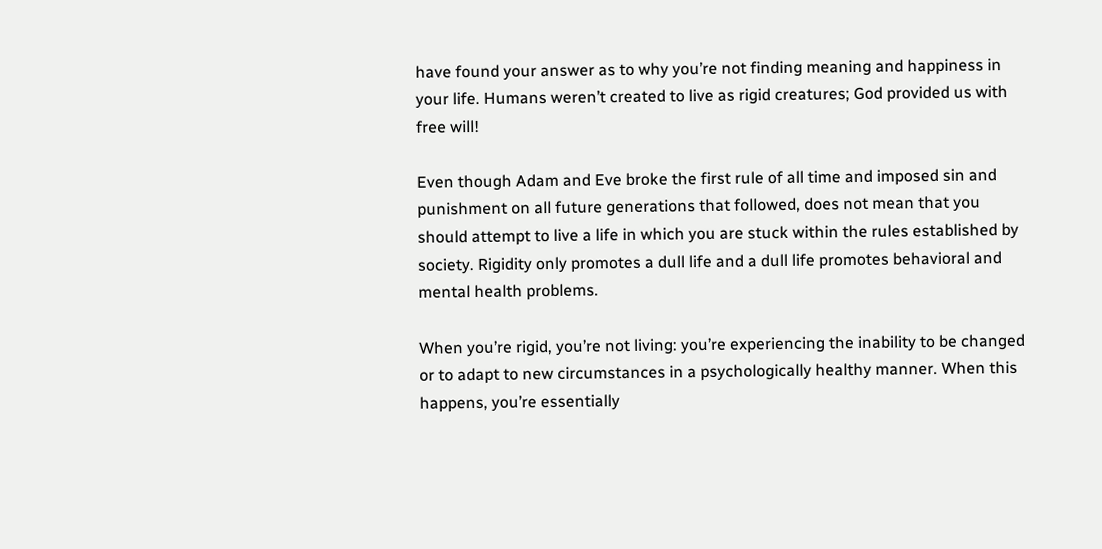have found your answer as to why you’re not finding meaning and happiness in your life. Humans weren’t created to live as rigid creatures; God provided us with free will!

Even though Adam and Eve broke the first rule of all time and imposed sin and punishment on all future generations that followed, does not mean that you should attempt to live a life in which you are stuck within the rules established by society. Rigidity only promotes a dull life and a dull life promotes behavioral and mental health problems.

When you’re rigid, you’re not living: you’re experiencing the inability to be changed or to adapt to new circumstances in a psychologically healthy manner. When this happens, you’re essentially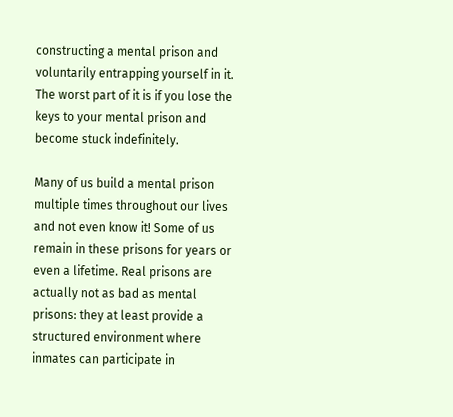constructing a mental prison and voluntarily entrapping yourself in it. The worst part of it is if you lose the keys to your mental prison and become stuck indefinitely.

Many of us build a mental prison multiple times throughout our lives and not even know it! Some of us remain in these prisons for years or even a lifetime. Real prisons are actually not as bad as mental prisons: they at least provide a structured environment where inmates can participate in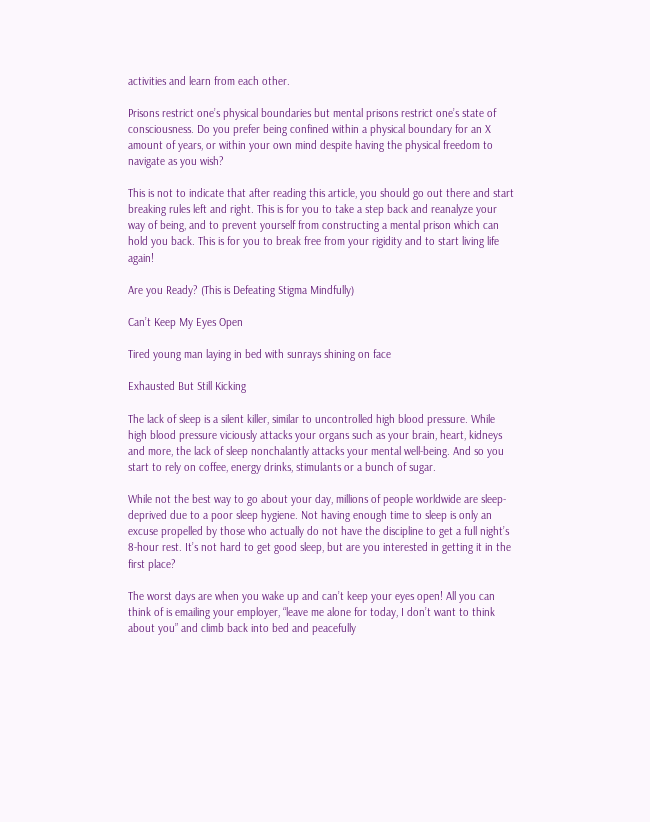activities and learn from each other.

Prisons restrict one’s physical boundaries but mental prisons restrict one’s state of consciousness. Do you prefer being confined within a physical boundary for an X amount of years, or within your own mind despite having the physical freedom to navigate as you wish?

This is not to indicate that after reading this article, you should go out there and start breaking rules left and right. This is for you to take a step back and reanalyze your way of being, and to prevent yourself from constructing a mental prison which can hold you back. This is for you to break free from your rigidity and to start living life again!

Are you Ready? (This is Defeating Stigma Mindfully)

Can’t Keep My Eyes Open

Tired young man laying in bed with sunrays shining on face

Exhausted But Still Kicking

The lack of sleep is a silent killer, similar to uncontrolled high blood pressure. While high blood pressure viciously attacks your organs such as your brain, heart, kidneys and more, the lack of sleep nonchalantly attacks your mental well-being. And so you start to rely on coffee, energy drinks, stimulants or a bunch of sugar.

While not the best way to go about your day, millions of people worldwide are sleep-deprived due to a poor sleep hygiene. Not having enough time to sleep is only an excuse propelled by those who actually do not have the discipline to get a full night’s 8-hour rest. It’s not hard to get good sleep, but are you interested in getting it in the first place?

The worst days are when you wake up and can’t keep your eyes open! All you can think of is emailing your employer, “leave me alone for today, I don’t want to think about you” and climb back into bed and peacefully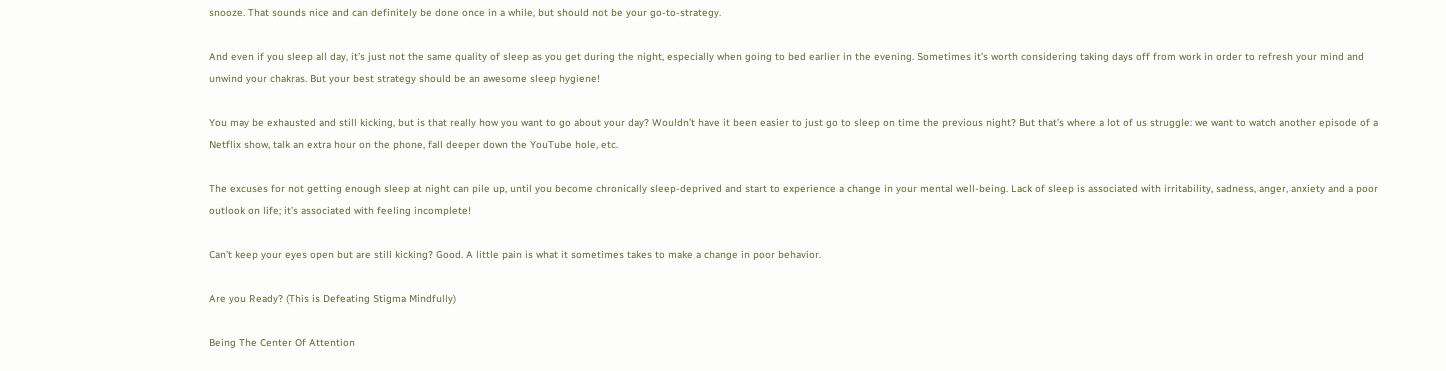snooze. That sounds nice and can definitely be done once in a while, but should not be your go-to-strategy.

And even if you sleep all day, it’s just not the same quality of sleep as you get during the night, especially when going to bed earlier in the evening. Sometimes it’s worth considering taking days off from work in order to refresh your mind and unwind your chakras. But your best strategy should be an awesome sleep hygiene!

You may be exhausted and still kicking, but is that really how you want to go about your day? Wouldn’t have it been easier to just go to sleep on time the previous night? But that’s where a lot of us struggle: we want to watch another episode of a Netflix show, talk an extra hour on the phone, fall deeper down the YouTube hole, etc.

The excuses for not getting enough sleep at night can pile up, until you become chronically sleep-deprived and start to experience a change in your mental well-being. Lack of sleep is associated with irritability, sadness, anger, anxiety and a poor outlook on life; it’s associated with feeling incomplete!

Can’t keep your eyes open but are still kicking? Good. A little pain is what it sometimes takes to make a change in poor behavior.

Are you Ready? (This is Defeating Stigma Mindfully)

Being The Center Of Attention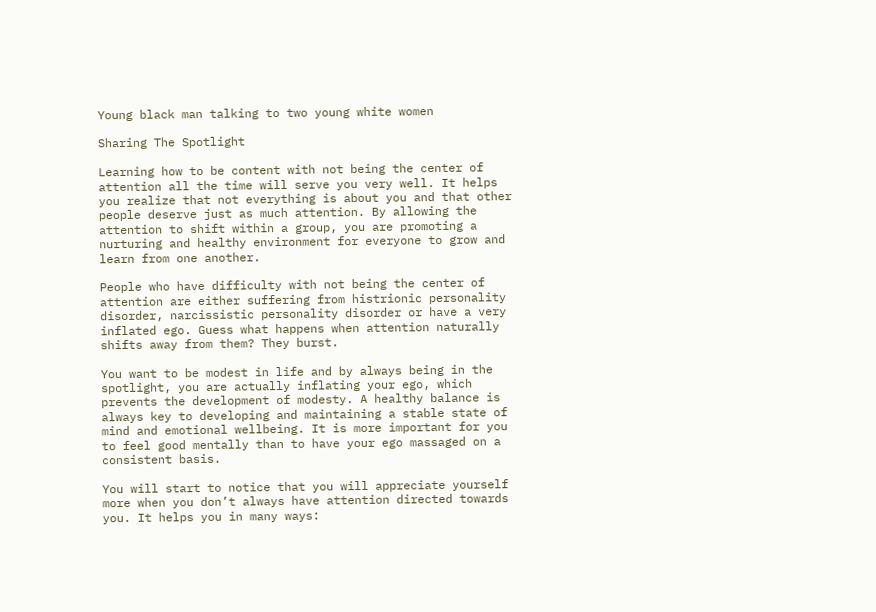Young black man talking to two young white women

Sharing The Spotlight

Learning how to be content with not being the center of attention all the time will serve you very well. It helps you realize that not everything is about you and that other people deserve just as much attention. By allowing the attention to shift within a group, you are promoting a nurturing and healthy environment for everyone to grow and learn from one another.

People who have difficulty with not being the center of attention are either suffering from histrionic personality disorder, narcissistic personality disorder or have a very inflated ego. Guess what happens when attention naturally shifts away from them? They burst.

You want to be modest in life and by always being in the spotlight, you are actually inflating your ego, which prevents the development of modesty. A healthy balance is always key to developing and maintaining a stable state of mind and emotional wellbeing. It is more important for you to feel good mentally than to have your ego massaged on a consistent basis.

You will start to notice that you will appreciate yourself more when you don’t always have attention directed towards you. It helps you in many ways: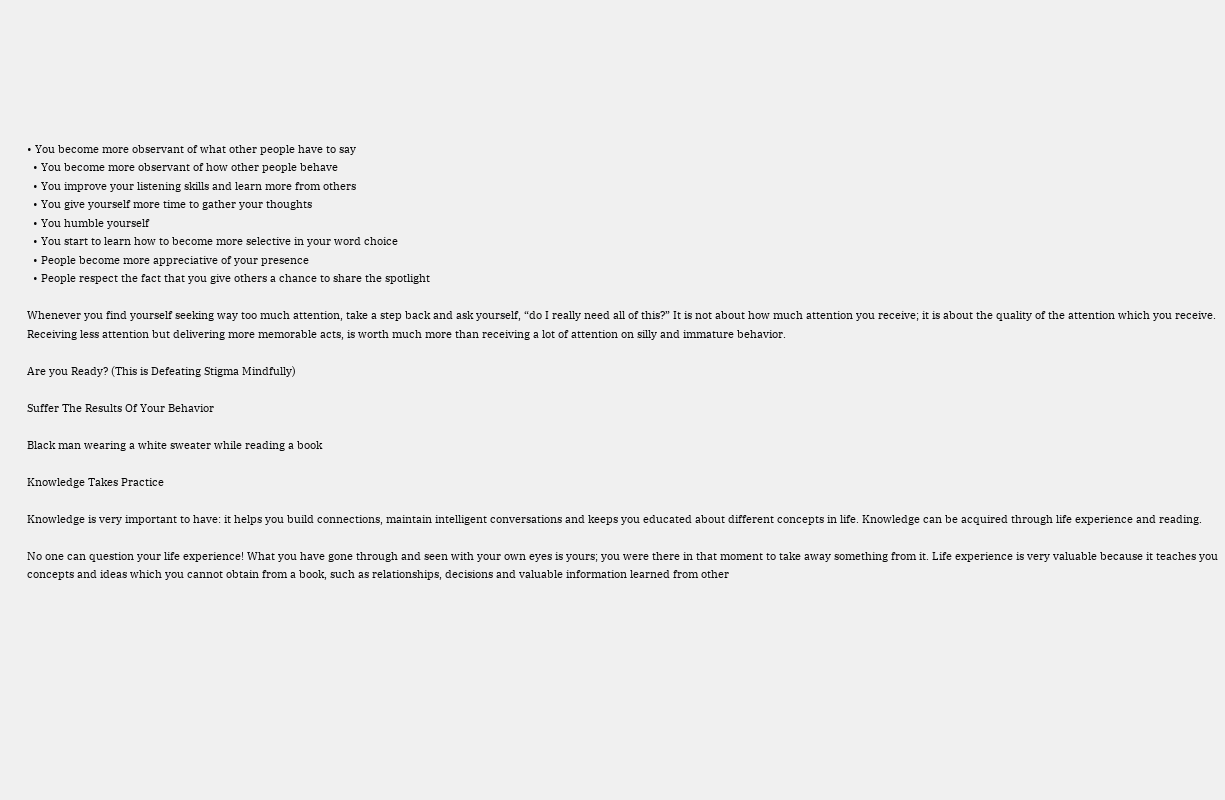• You become more observant of what other people have to say
  • You become more observant of how other people behave
  • You improve your listening skills and learn more from others
  • You give yourself more time to gather your thoughts
  • You humble yourself
  • You start to learn how to become more selective in your word choice
  • People become more appreciative of your presence
  • People respect the fact that you give others a chance to share the spotlight

Whenever you find yourself seeking way too much attention, take a step back and ask yourself, “do I really need all of this?” It is not about how much attention you receive; it is about the quality of the attention which you receive. Receiving less attention but delivering more memorable acts, is worth much more than receiving a lot of attention on silly and immature behavior.

Are you Ready? (This is Defeating Stigma Mindfully)

Suffer The Results Of Your Behavior

Black man wearing a white sweater while reading a book

Knowledge Takes Practice

Knowledge is very important to have: it helps you build connections, maintain intelligent conversations and keeps you educated about different concepts in life. Knowledge can be acquired through life experience and reading.

No one can question your life experience! What you have gone through and seen with your own eyes is yours; you were there in that moment to take away something from it. Life experience is very valuable because it teaches you concepts and ideas which you cannot obtain from a book, such as relationships, decisions and valuable information learned from other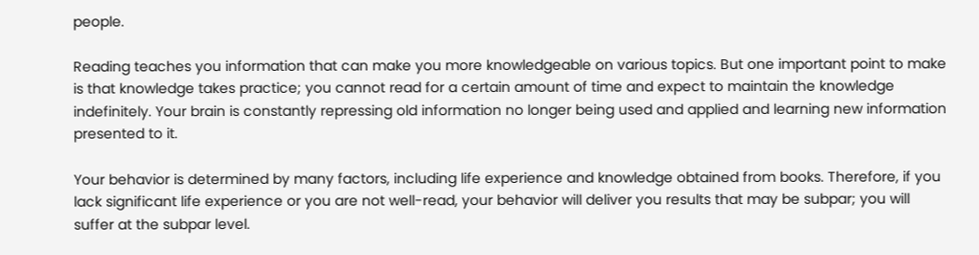people.

Reading teaches you information that can make you more knowledgeable on various topics. But one important point to make is that knowledge takes practice; you cannot read for a certain amount of time and expect to maintain the knowledge indefinitely. Your brain is constantly repressing old information no longer being used and applied and learning new information presented to it.

Your behavior is determined by many factors, including life experience and knowledge obtained from books. Therefore, if you lack significant life experience or you are not well-read, your behavior will deliver you results that may be subpar; you will suffer at the subpar level.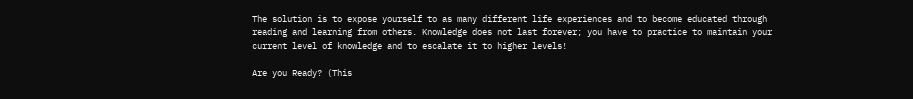The solution is to expose yourself to as many different life experiences and to become educated through reading and learning from others. Knowledge does not last forever; you have to practice to maintain your current level of knowledge and to escalate it to higher levels!

Are you Ready? (This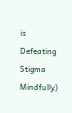is Defeating Stigma Mindfully)